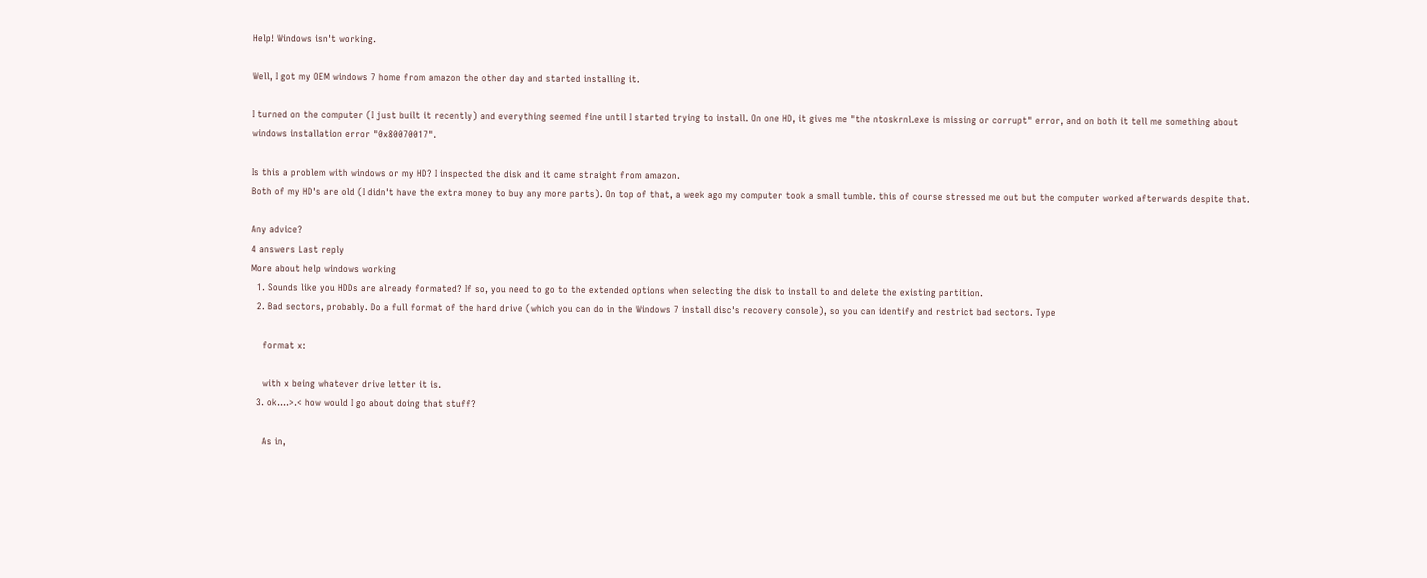Help! Windows isn't working.

Well, I got my OEM windows 7 home from amazon the other day and started installing it.

I turned on the computer (I just built it recently) and everything seemed fine until I started trying to install. On one HD, it gives me "the ntoskrnl.exe is missing or corrupt" error, and on both it tell me something about windows installation error "0x80070017".

Is this a problem with windows or my HD? I inspected the disk and it came straight from amazon.
Both of my HD's are old (I didn't have the extra money to buy any more parts). On top of that, a week ago my computer took a small tumble. this of course stressed me out but the computer worked afterwards despite that.

Any advice?
4 answers Last reply
More about help windows working
  1. Sounds like you HDDs are already formated? If so, you need to go to the extended options when selecting the disk to install to and delete the existing partition.
  2. Bad sectors, probably. Do a full format of the hard drive (which you can do in the Windows 7 install disc's recovery console), so you can identify and restrict bad sectors. Type

    format x:

    with x being whatever drive letter it is.
  3. ok....>.< how would I go about doing that stuff?

    As in,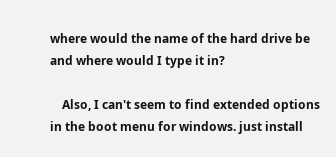where would the name of the hard drive be and where would I type it in?

    Also, I can't seem to find extended options in the boot menu for windows. just install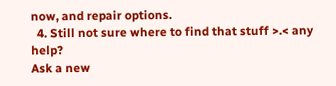now, and repair options.
  4. Still not sure where to find that stuff >.< any help?
Ask a new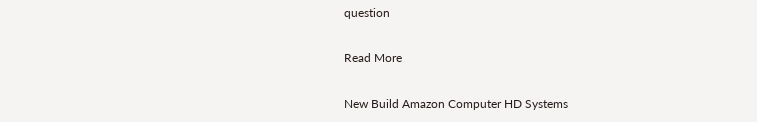question

Read More

New Build Amazon Computer HD Systems